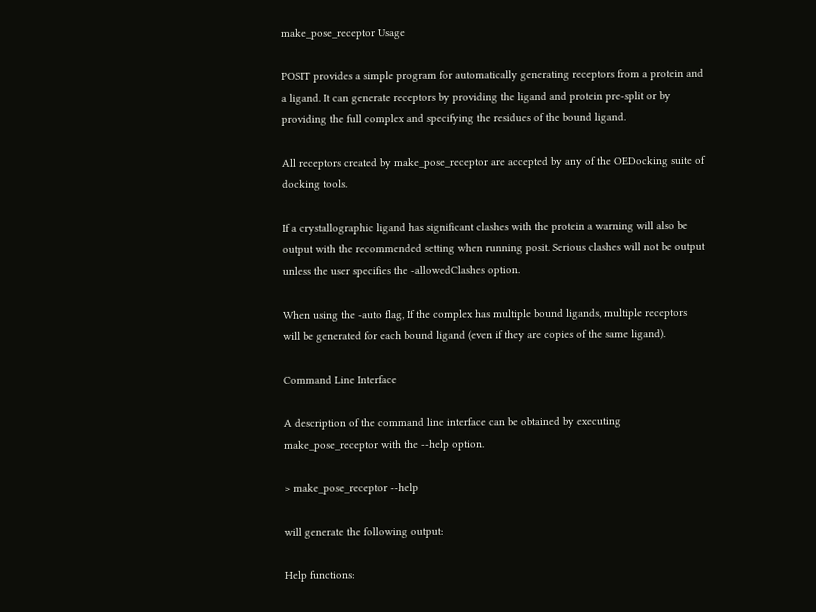make_pose_receptor Usage

POSIT provides a simple program for automatically generating receptors from a protein and a ligand. It can generate receptors by providing the ligand and protein pre-split or by providing the full complex and specifying the residues of the bound ligand.

All receptors created by make_pose_receptor are accepted by any of the OEDocking suite of docking tools.

If a crystallographic ligand has significant clashes with the protein a warning will also be output with the recommended setting when running posit. Serious clashes will not be output unless the user specifies the -allowedClashes option.

When using the -auto flag, If the complex has multiple bound ligands, multiple receptors will be generated for each bound ligand (even if they are copies of the same ligand).

Command Line Interface

A description of the command line interface can be obtained by executing make_pose_receptor with the --help option.

> make_pose_receptor --help

will generate the following output:

Help functions: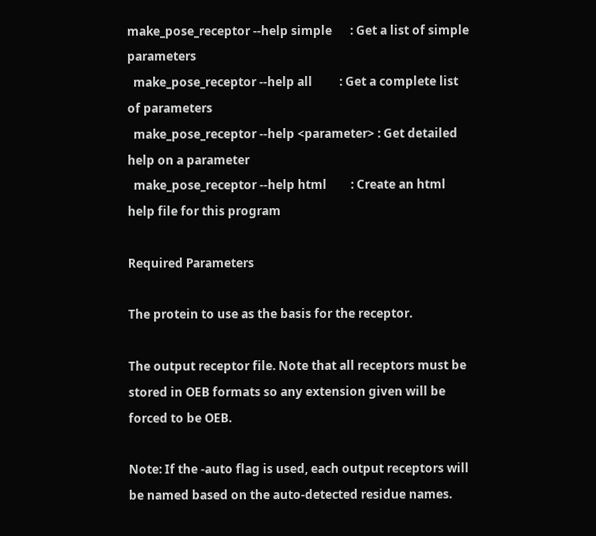make_pose_receptor --help simple      : Get a list of simple parameters
  make_pose_receptor --help all         : Get a complete list of parameters
  make_pose_receptor --help <parameter> : Get detailed help on a parameter
  make_pose_receptor --help html        : Create an html help file for this program

Required Parameters

The protein to use as the basis for the receptor.

The output receptor file. Note that all receptors must be stored in OEB formats so any extension given will be forced to be OEB.

Note: If the -auto flag is used, each output receptors will be named based on the auto-detected residue names.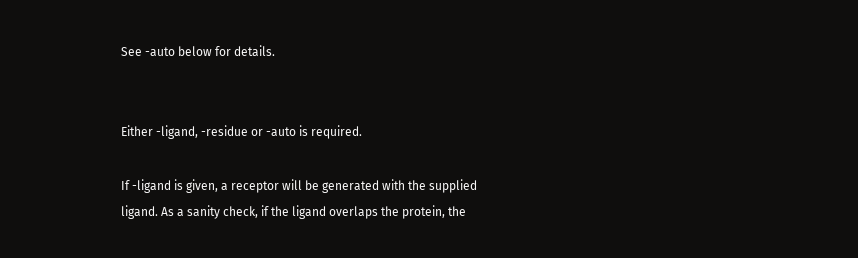See -auto below for details.


Either -ligand, -residue or -auto is required.

If -ligand is given, a receptor will be generated with the supplied ligand. As a sanity check, if the ligand overlaps the protein, the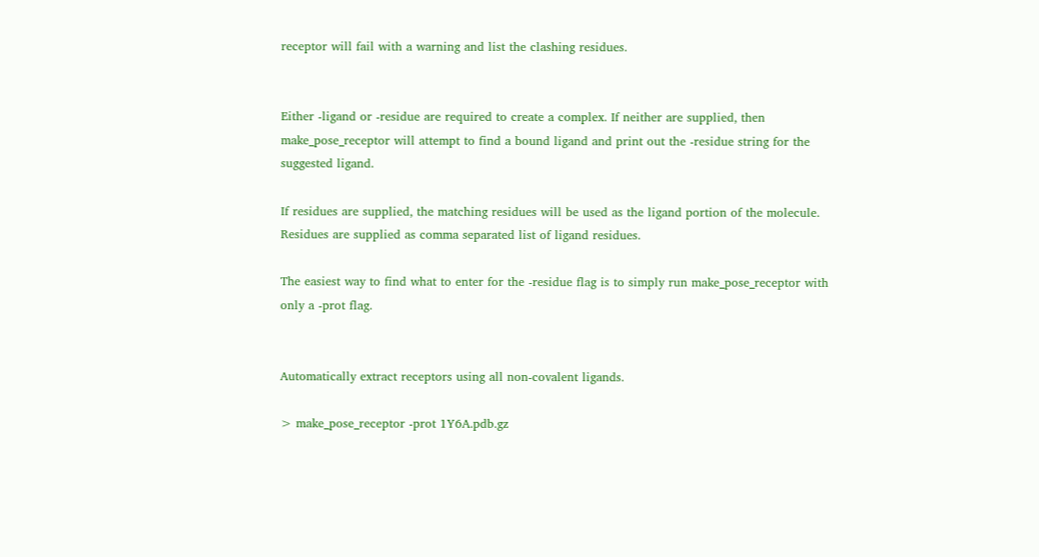receptor will fail with a warning and list the clashing residues.


Either -ligand or -residue are required to create a complex. If neither are supplied, then make_pose_receptor will attempt to find a bound ligand and print out the -residue string for the suggested ligand.

If residues are supplied, the matching residues will be used as the ligand portion of the molecule. Residues are supplied as comma separated list of ligand residues.

The easiest way to find what to enter for the -residue flag is to simply run make_pose_receptor with only a -prot flag.


Automatically extract receptors using all non-covalent ligands.

> make_pose_receptor -prot 1Y6A.pdb.gz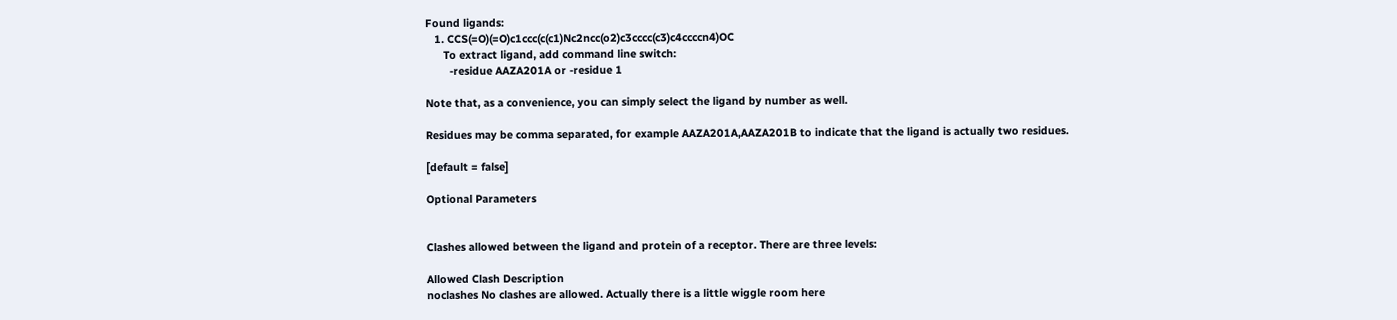Found ligands:
   1. CCS(=O)(=O)c1ccc(c(c1)Nc2ncc(o2)c3cccc(c3)c4ccccn4)OC
      To extract ligand, add command line switch:
        -residue AAZA201A or -residue 1

Note that, as a convenience, you can simply select the ligand by number as well.

Residues may be comma separated, for example AAZA201A,AAZA201B to indicate that the ligand is actually two residues.

[default = false]

Optional Parameters


Clashes allowed between the ligand and protein of a receptor. There are three levels:

Allowed Clash Description
noclashes No clashes are allowed. Actually there is a little wiggle room here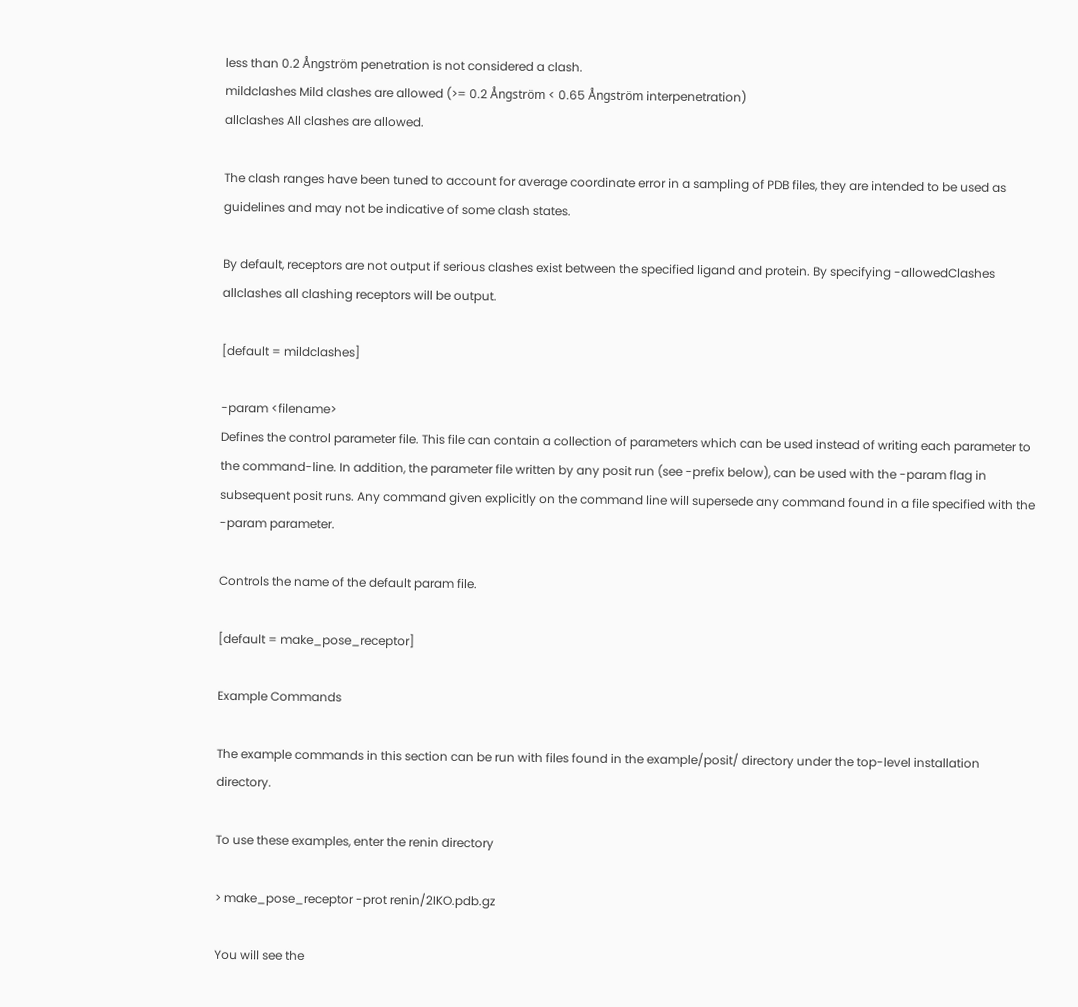less than 0.2 Ångström penetration is not considered a clash.
mildclashes Mild clashes are allowed (>= 0.2 Ångström < 0.65 Ångström interpenetration)
allclashes All clashes are allowed.

The clash ranges have been tuned to account for average coordinate error in a sampling of PDB files, they are intended to be used as guidelines and may not be indicative of some clash states.

By default, receptors are not output if serious clashes exist between the specified ligand and protein. By specifying -allowedClashes allclashes all clashing receptors will be output.

[default = mildclashes]

-param <filename>
Defines the control parameter file. This file can contain a collection of parameters which can be used instead of writing each parameter to the command-line. In addition, the parameter file written by any posit run (see -prefix below), can be used with the -param flag in subsequent posit runs. Any command given explicitly on the command line will supersede any command found in a file specified with the -param parameter.

Controls the name of the default param file.

[default = make_pose_receptor]

Example Commands

The example commands in this section can be run with files found in the example/posit/ directory under the top-level installation directory.

To use these examples, enter the renin directory

> make_pose_receptor -prot renin/2IKO.pdb.gz

You will see the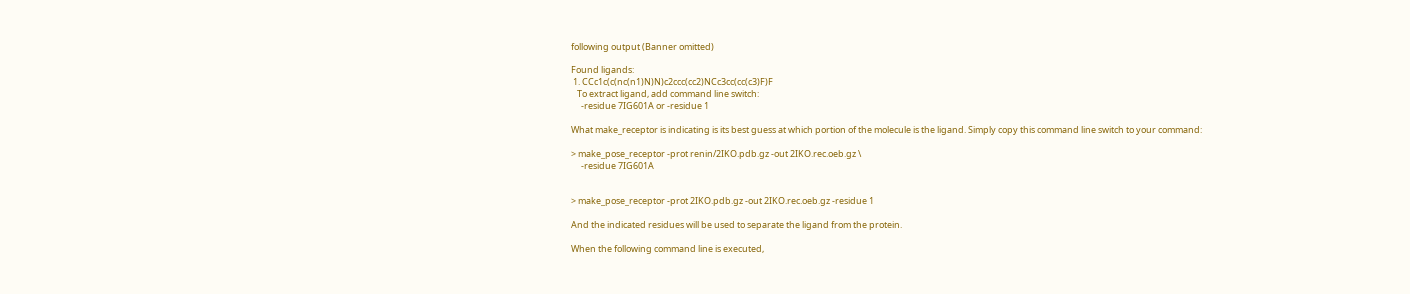following output (Banner omitted)

Found ligands:
 1. CCc1c(c(nc(n1)N)N)c2ccc(cc2)NCc3cc(cc(c3)F)F
   To extract ligand, add command line switch:
     -residue 7IG601A or -residue 1

What make_receptor is indicating is its best guess at which portion of the molecule is the ligand. Simply copy this command line switch to your command:

> make_pose_receptor -prot renin/2IKO.pdb.gz -out 2IKO.rec.oeb.gz \
     -residue 7IG601A


> make_pose_receptor -prot 2IKO.pdb.gz -out 2IKO.rec.oeb.gz -residue 1

And the indicated residues will be used to separate the ligand from the protein.

When the following command line is executed,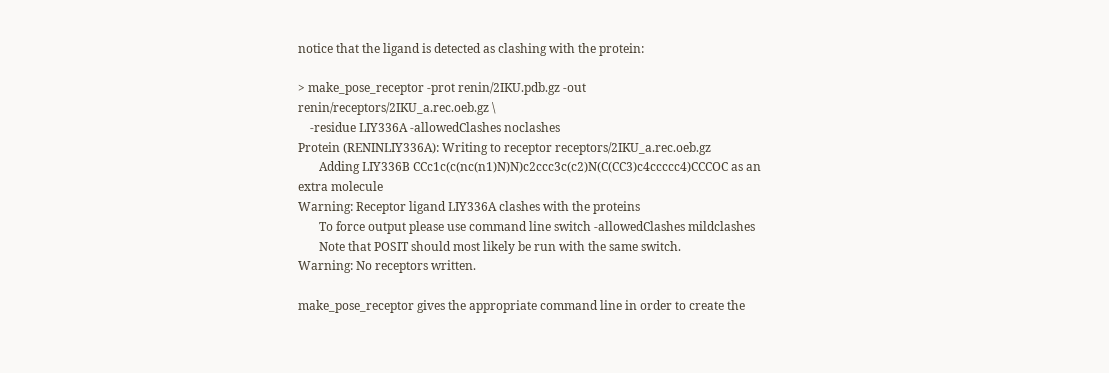notice that the ligand is detected as clashing with the protein:

> make_pose_receptor -prot renin/2IKU.pdb.gz -out renin/receptors/2IKU_a.rec.oeb.gz \
    -residue LIY336A -allowedClashes noclashes
Protein (RENINLIY336A): Writing to receptor receptors/2IKU_a.rec.oeb.gz
       Adding LIY336B CCc1c(c(nc(n1)N)N)c2ccc3c(c2)N(C(CC3)c4ccccc4)CCCOC as an extra molecule
Warning: Receptor ligand LIY336A clashes with the proteins
       To force output please use command line switch -allowedClashes mildclashes
       Note that POSIT should most likely be run with the same switch.
Warning: No receptors written.

make_pose_receptor gives the appropriate command line in order to create the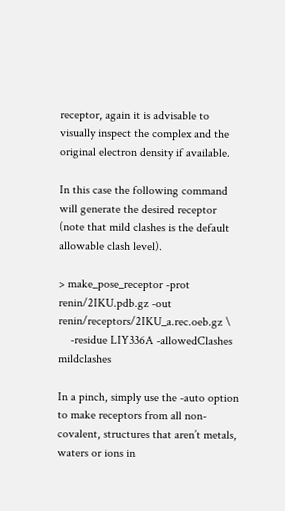receptor, again it is advisable to visually inspect the complex and the original electron density if available.

In this case the following command will generate the desired receptor (note that mild clashes is the default allowable clash level).

> make_pose_receptor -prot renin/2IKU.pdb.gz -out renin/receptors/2IKU_a.rec.oeb.gz \
    -residue LIY336A -allowedClashes mildclashes

In a pinch, simply use the -auto option to make receptors from all non-covalent, structures that aren’t metals, waters or ions in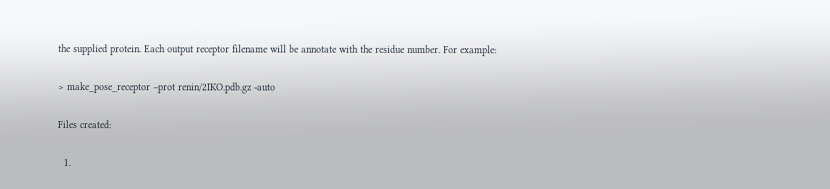the supplied protein. Each output receptor filename will be annotate with the residue number. For example:

> make_pose_receptor –prot renin/2IKO.pdb.gz -auto

Files created:

  1.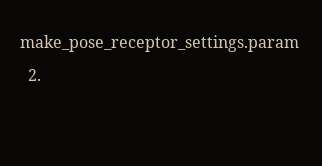make_pose_receptor_settings.param
  2.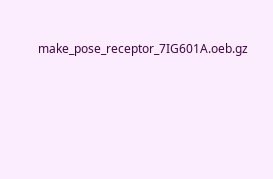make_pose_receptor_7IG601A.oeb.gz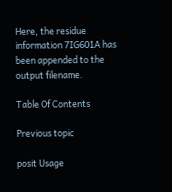Here, the residue information 7IG601A has been appended to the output filename.

Table Of Contents

Previous topic

posit Usage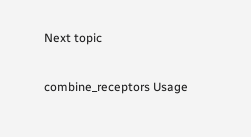Next topic

combine_receptors Usage